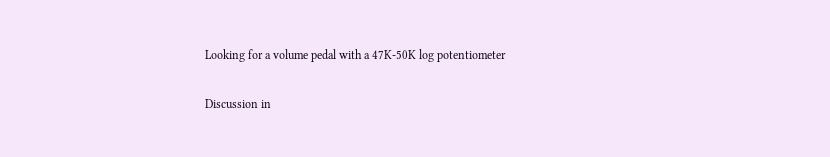Looking for a volume pedal with a 47K-50K log potentiometer

Discussion in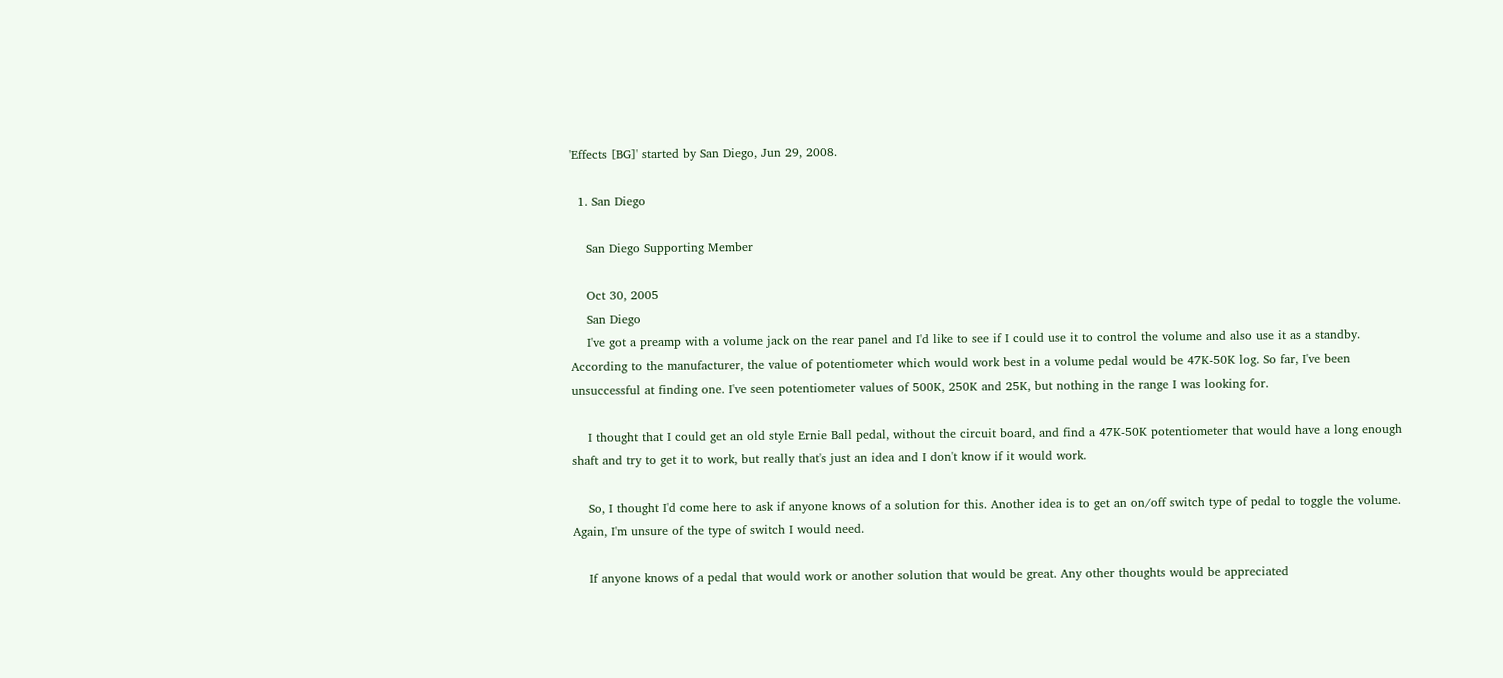'Effects [BG]' started by San Diego, Jun 29, 2008.

  1. San Diego

    San Diego Supporting Member

    Oct 30, 2005
    San Diego
    I've got a preamp with a volume jack on the rear panel and I'd like to see if I could use it to control the volume and also use it as a standby. According to the manufacturer, the value of potentiometer which would work best in a volume pedal would be 47K-50K log. So far, I've been unsuccessful at finding one. I've seen potentiometer values of 500K, 250K and 25K, but nothing in the range I was looking for.

    I thought that I could get an old style Ernie Ball pedal, without the circuit board, and find a 47K-50K potentiometer that would have a long enough shaft and try to get it to work, but really that's just an idea and I don't know if it would work.

    So, I thought I'd come here to ask if anyone knows of a solution for this. Another idea is to get an on/off switch type of pedal to toggle the volume. Again, I'm unsure of the type of switch I would need.

    If anyone knows of a pedal that would work or another solution that would be great. Any other thoughts would be appreciated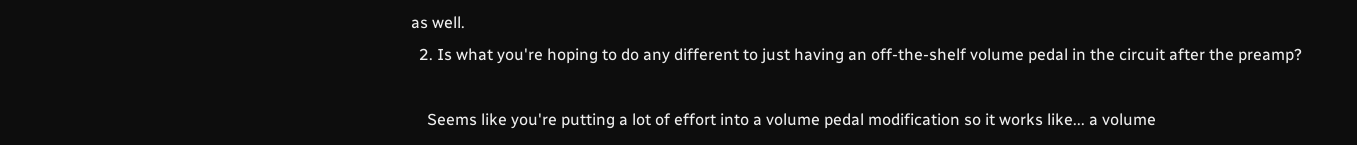as well.
  2. Is what you're hoping to do any different to just having an off-the-shelf volume pedal in the circuit after the preamp?

    Seems like you're putting a lot of effort into a volume pedal modification so it works like... a volume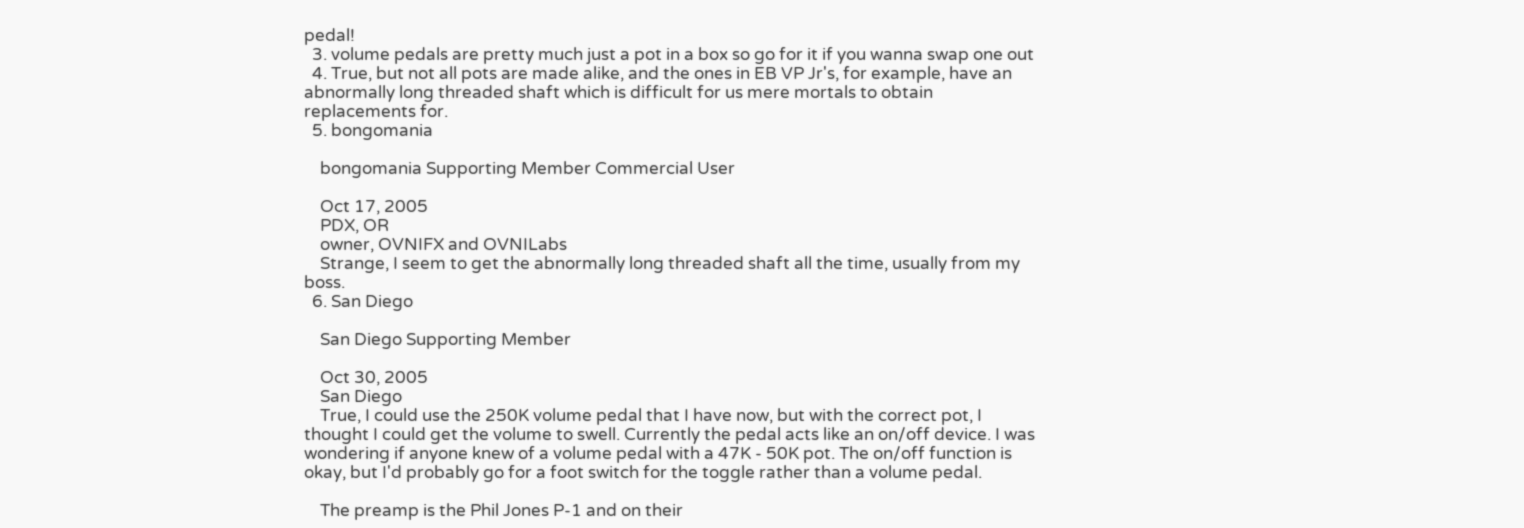pedal!
  3. volume pedals are pretty much just a pot in a box so go for it if you wanna swap one out
  4. True, but not all pots are made alike, and the ones in EB VP Jr's, for example, have an abnormally long threaded shaft which is difficult for us mere mortals to obtain replacements for.
  5. bongomania

    bongomania Supporting Member Commercial User

    Oct 17, 2005
    PDX, OR
    owner, OVNIFX and OVNILabs
    Strange, I seem to get the abnormally long threaded shaft all the time, usually from my boss.
  6. San Diego

    San Diego Supporting Member

    Oct 30, 2005
    San Diego
    True, I could use the 250K volume pedal that I have now, but with the correct pot, I thought I could get the volume to swell. Currently the pedal acts like an on/off device. I was wondering if anyone knew of a volume pedal with a 47K - 50K pot. The on/off function is okay, but I'd probably go for a foot switch for the toggle rather than a volume pedal.

    The preamp is the Phil Jones P-1 and on their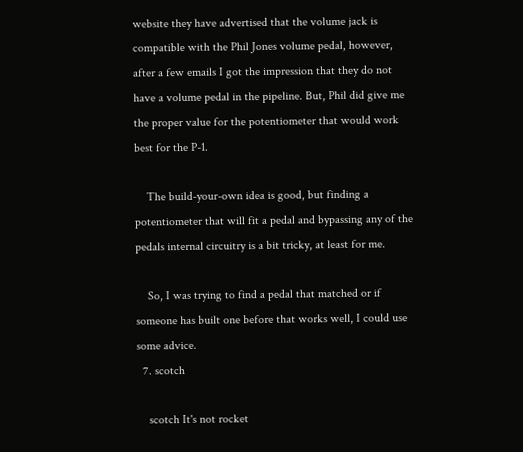website they have advertised that the volume jack is compatible with the Phil Jones volume pedal, however, after a few emails I got the impression that they do not have a volume pedal in the pipeline. But, Phil did give me the proper value for the potentiometer that would work best for the P-1.

    The build-your-own idea is good, but finding a potentiometer that will fit a pedal and bypassing any of the pedals internal circuitry is a bit tricky, at least for me.

    So, I was trying to find a pedal that matched or if someone has built one before that works well, I could use some advice.
  7. scotch

    scotch It's not rocket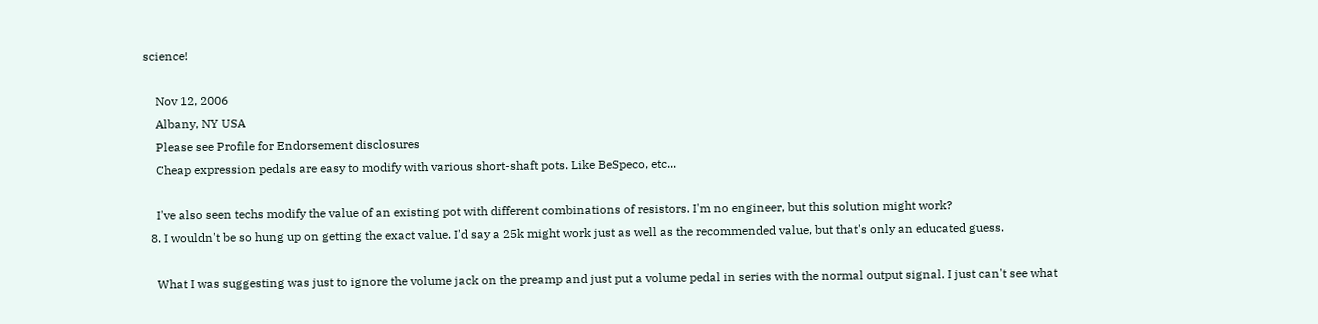science!

    Nov 12, 2006
    Albany, NY USA
    Please see Profile for Endorsement disclosures
    Cheap expression pedals are easy to modify with various short-shaft pots. Like BeSpeco, etc...

    I've also seen techs modify the value of an existing pot with different combinations of resistors. I'm no engineer, but this solution might work?
  8. I wouldn't be so hung up on getting the exact value. I'd say a 25k might work just as well as the recommended value, but that's only an educated guess.

    What I was suggesting was just to ignore the volume jack on the preamp and just put a volume pedal in series with the normal output signal. I just can't see what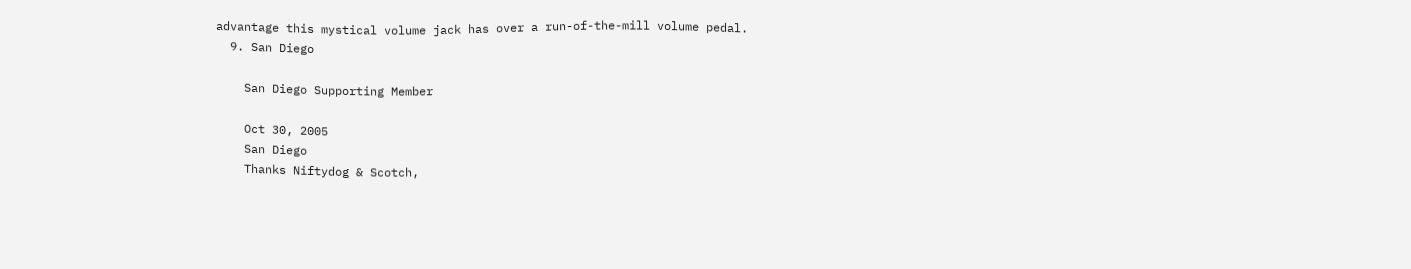advantage this mystical volume jack has over a run-of-the-mill volume pedal.
  9. San Diego

    San Diego Supporting Member

    Oct 30, 2005
    San Diego
    Thanks Niftydog & Scotch,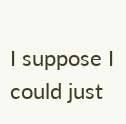I suppose I could just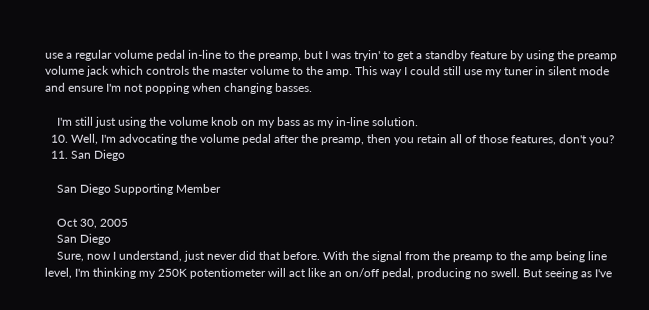use a regular volume pedal in-line to the preamp, but I was tryin' to get a standby feature by using the preamp volume jack which controls the master volume to the amp. This way I could still use my tuner in silent mode and ensure I'm not popping when changing basses.

    I'm still just using the volume knob on my bass as my in-line solution.
  10. Well, I'm advocating the volume pedal after the preamp, then you retain all of those features, don't you?
  11. San Diego

    San Diego Supporting Member

    Oct 30, 2005
    San Diego
    Sure, now I understand, just never did that before. With the signal from the preamp to the amp being line level, I'm thinking my 250K potentiometer will act like an on/off pedal, producing no swell. But seeing as I've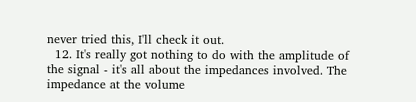never tried this, I'll check it out.
  12. It's really got nothing to do with the amplitude of the signal - it's all about the impedances involved. The impedance at the volume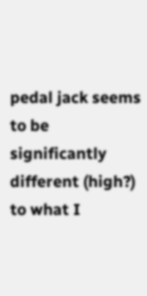pedal jack seems to be significantly different (high?) to what I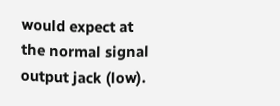would expect at the normal signal output jack (low).